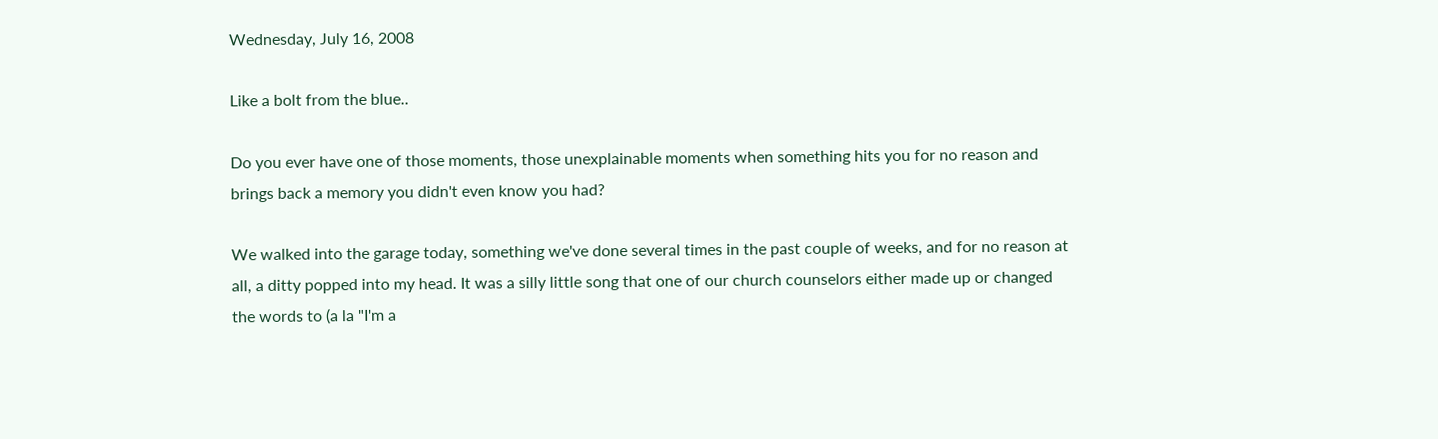Wednesday, July 16, 2008

Like a bolt from the blue..

Do you ever have one of those moments, those unexplainable moments when something hits you for no reason and brings back a memory you didn't even know you had?

We walked into the garage today, something we've done several times in the past couple of weeks, and for no reason at all, a ditty popped into my head. It was a silly little song that one of our church counselors either made up or changed the words to (a la "I'm a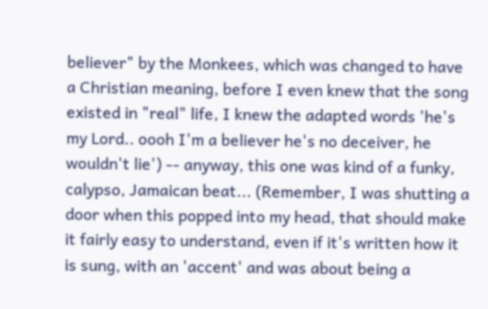believer" by the Monkees, which was changed to have a Christian meaning, before I even knew that the song existed in "real" life, I knew the adapted words 'he's my Lord.. oooh I'm a believer he's no deceiver, he wouldn't lie') -- anyway, this one was kind of a funky, calypso, Jamaican beat... (Remember, I was shutting a door when this popped into my head, that should make it fairly easy to understand, even if it's written how it is sung, with an 'accent' and was about being a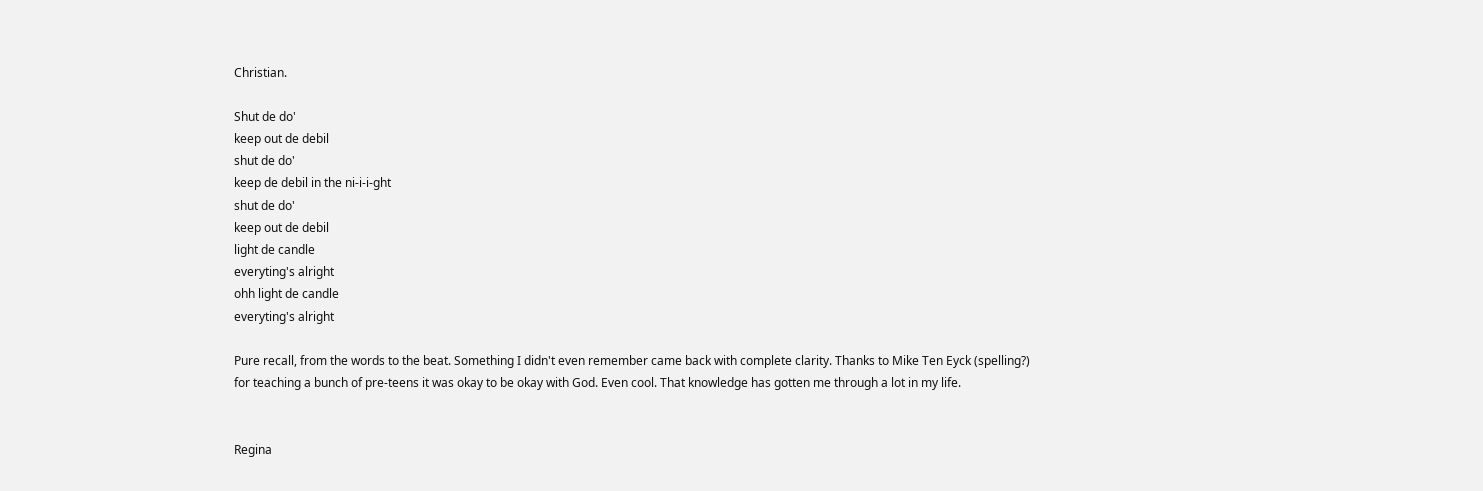Christian.

Shut de do'
keep out de debil
shut de do'
keep de debil in the ni-i-i-ght
shut de do'
keep out de debil
light de candle
everyting's alright
ohh light de candle
everyting's alright

Pure recall, from the words to the beat. Something I didn't even remember came back with complete clarity. Thanks to Mike Ten Eyck (spelling?) for teaching a bunch of pre-teens it was okay to be okay with God. Even cool. That knowledge has gotten me through a lot in my life.


Regina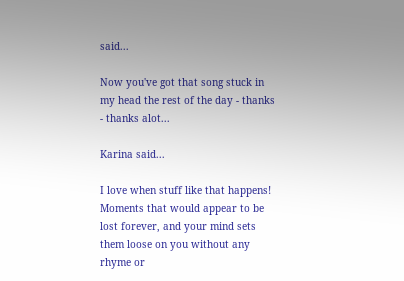said...

Now you've got that song stuck in my head the rest of the day - thanks - thanks alot...

Karina said...

I love when stuff like that happens! Moments that would appear to be lost forever, and your mind sets them loose on you without any rhyme or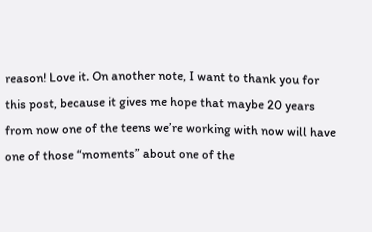reason! Love it. On another note, I want to thank you for this post, because it gives me hope that maybe 20 years from now one of the teens we’re working with now will have one of those “moments” about one of the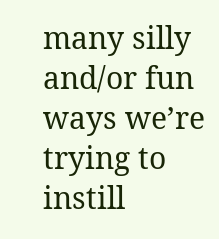many silly and/or fun ways we’re trying to instill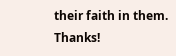their faith in them. Thanks!